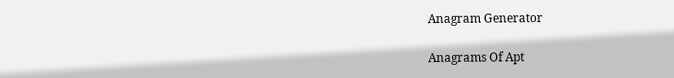Anagram Generator

Anagrams Of Apt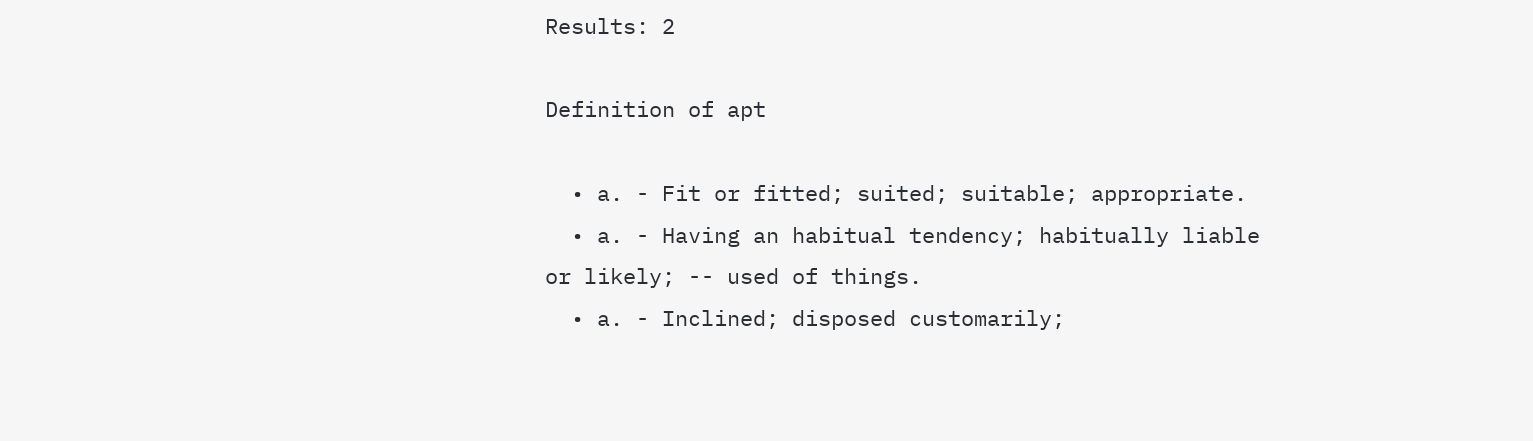Results: 2

Definition of apt

  • a. - Fit or fitted; suited; suitable; appropriate.
  • a. - Having an habitual tendency; habitually liable or likely; -- used of things.
  • a. - Inclined; disposed customarily;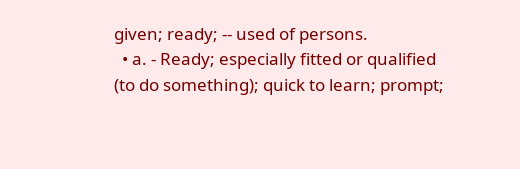given; ready; -- used of persons.
  • a. - Ready; especially fitted or qualified (to do something); quick to learn; prompt;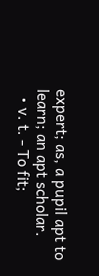expert; as, a pupil apt to learn; an apt scholar.
  • v. t. - To fit;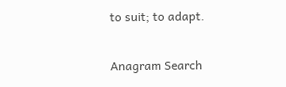to suit; to adapt.

Anagram Search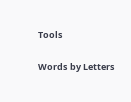Tools

Words by Letters